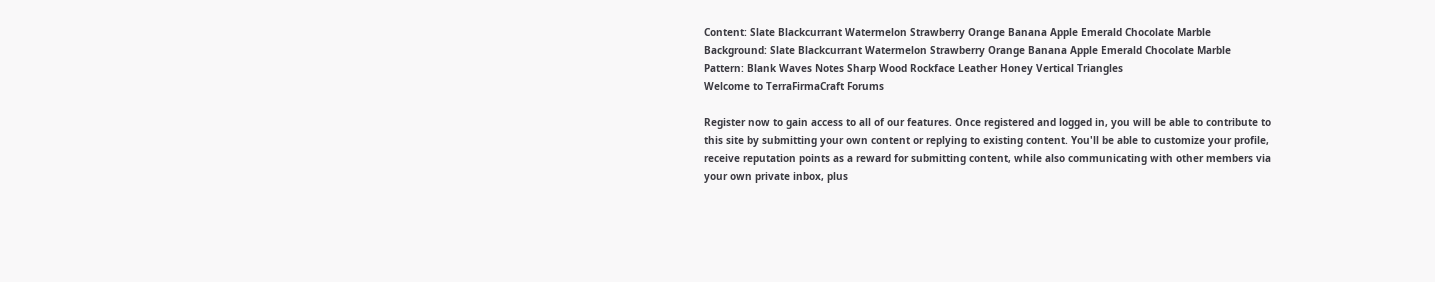Content: Slate Blackcurrant Watermelon Strawberry Orange Banana Apple Emerald Chocolate Marble
Background: Slate Blackcurrant Watermelon Strawberry Orange Banana Apple Emerald Chocolate Marble
Pattern: Blank Waves Notes Sharp Wood Rockface Leather Honey Vertical Triangles
Welcome to TerraFirmaCraft Forums

Register now to gain access to all of our features. Once registered and logged in, you will be able to contribute to this site by submitting your own content or replying to existing content. You'll be able to customize your profile, receive reputation points as a reward for submitting content, while also communicating with other members via your own private inbox, plus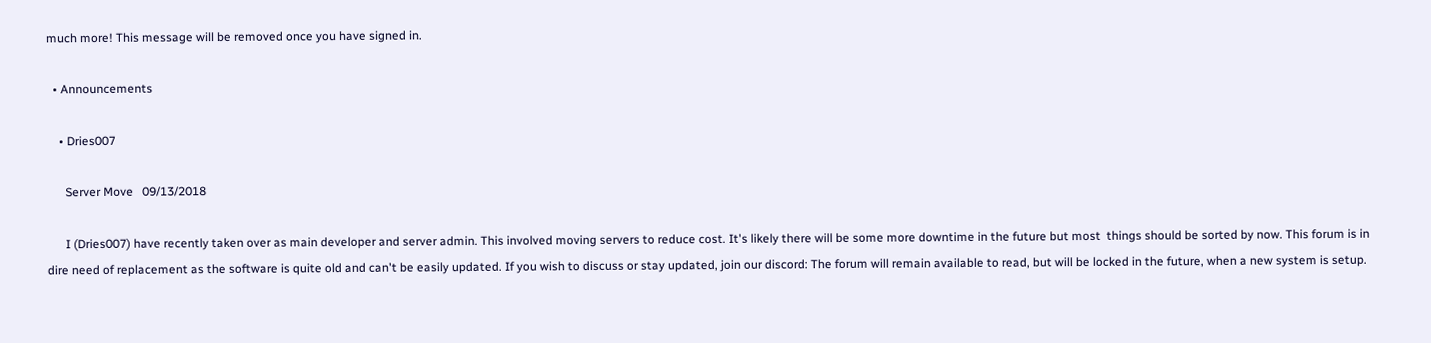much more! This message will be removed once you have signed in.

  • Announcements

    • Dries007

      Server Move   09/13/2018

      I (Dries007) have recently taken over as main developer and server admin. This involved moving servers to reduce cost. It's likely there will be some more downtime in the future but most  things should be sorted by now. This forum is in dire need of replacement as the software is quite old and can't be easily updated. If you wish to discuss or stay updated, join our discord: The forum will remain available to read, but will be locked in the future, when a new system is setup.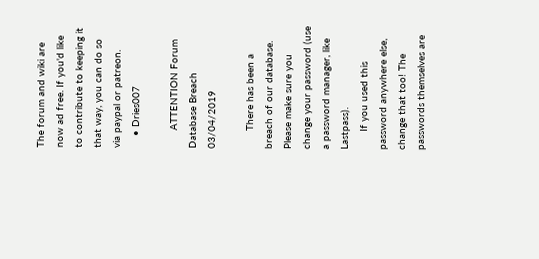The forum and wiki are now ad free. If you'd like to contribute to keeping it that way, you can do so via paypal or patreon.
    • Dries007

      ATTENTION Forum Database Breach   03/04/2019

      There has been a breach of our database. Please make sure you change your password (use a password manager, like Lastpass).
      If you used this password anywhere else, change that too! The passwords themselves are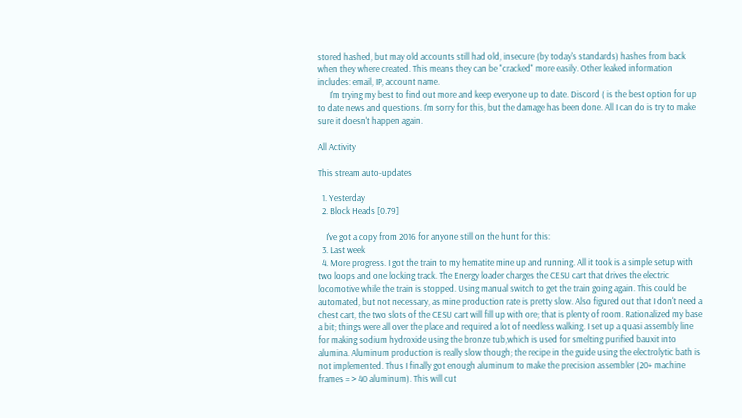stored hashed, but may old accounts still had old, insecure (by today's standards) hashes from back when they where created. This means they can be "cracked" more easily. Other leaked information includes: email, IP, account name.
      I'm trying my best to find out more and keep everyone up to date. Discord ( is the best option for up to date news and questions. I'm sorry for this, but the damage has been done. All I can do is try to make sure it doesn't happen again.

All Activity

This stream auto-updates

  1. Yesterday
  2. Block Heads [0.79]

    I've got a copy from 2016 for anyone still on the hunt for this:
  3. Last week
  4. More progress. I got the train to my hematite mine up and running. All it took is a simple setup with two loops and one locking track. The Energy loader charges the CESU cart that drives the electric locomotive while the train is stopped. Using manual switch to get the train going again. This could be automated, but not necessary, as mine production rate is pretty slow. Also figured out that I don't need a chest cart, the two slots of the CESU cart will fill up with ore; that is plenty of room. Rationalized my base a bit; things were all over the place and required a lot of needless walking. I set up a quasi assembly line for making sodium hydroxide using the bronze tub,which is used for smelting purified bauxit into alumina. Aluminum production is really slow though; the recipe in the guide using the electrolytic bath is not implemented. Thus I finally got enough aluminum to make the precision assembler (20+ machine frames = > 40 aluminum). This will cut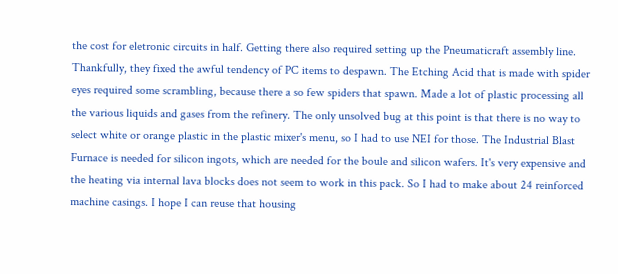the cost for eletronic circuits in half. Getting there also required setting up the Pneumaticraft assembly line. Thankfully, they fixed the awful tendency of PC items to despawn. The Etching Acid that is made with spider eyes required some scrambling, because there a so few spiders that spawn. Made a lot of plastic processing all the various liquids and gases from the refinery. The only unsolved bug at this point is that there is no way to select white or orange plastic in the plastic mixer's menu, so I had to use NEI for those. The Industrial Blast Furnace is needed for silicon ingots, which are needed for the boule and silicon wafers. It's very expensive and the heating via internal lava blocks does not seem to work in this pack. So I had to make about 24 reinforced machine casings. I hope I can reuse that housing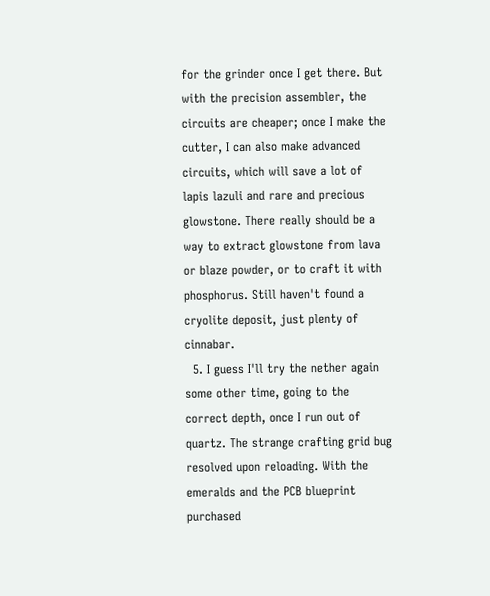for the grinder once I get there. But with the precision assembler, the circuits are cheaper; once I make the cutter, I can also make advanced circuits, which will save a lot of lapis lazuli and rare and precious glowstone. There really should be a way to extract glowstone from lava or blaze powder, or to craft it with phosphorus. Still haven't found a cryolite deposit, just plenty of cinnabar.
  5. I guess I'll try the nether again some other time, going to the correct depth, once I run out of quartz. The strange crafting grid bug resolved upon reloading. With the emeralds and the PCB blueprint purchased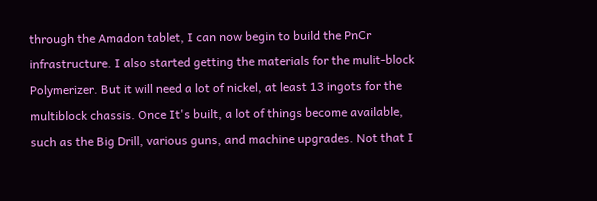through the Amadon tablet, I can now begin to build the PnCr infrastructure. I also started getting the materials for the mulit-block Polymerizer. But it will need a lot of nickel, at least 13 ingots for the multiblock chassis. Once It's built, a lot of things become available, such as the Big Drill, various guns, and machine upgrades. Not that I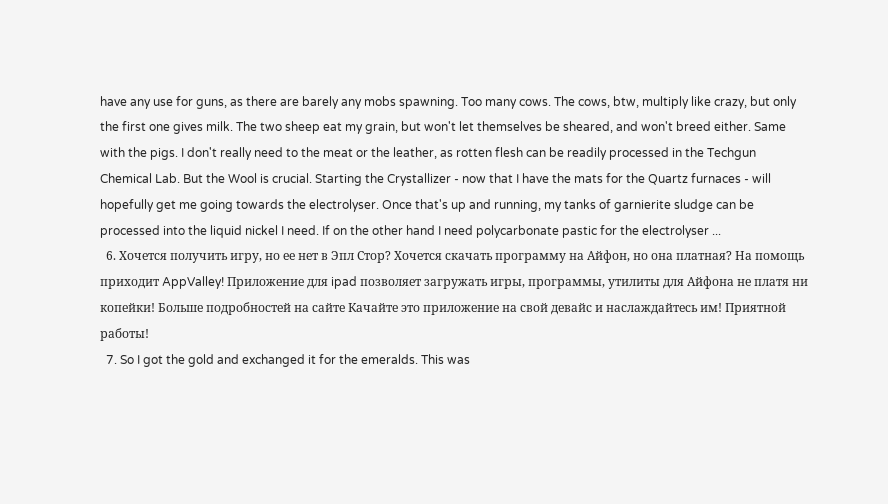have any use for guns, as there are barely any mobs spawning. Too many cows. The cows, btw, multiply like crazy, but only the first one gives milk. The two sheep eat my grain, but won't let themselves be sheared, and won't breed either. Same with the pigs. I don't really need to the meat or the leather, as rotten flesh can be readily processed in the Techgun Chemical Lab. But the Wool is crucial. Starting the Crystallizer - now that I have the mats for the Quartz furnaces - will hopefully get me going towards the electrolyser. Once that's up and running, my tanks of garnierite sludge can be processed into the liquid nickel I need. If on the other hand I need polycarbonate pastic for the electrolyser ...
  6. Хочется получить игру, но ее нет в Эпл Стор? Хочется скачать программу на Айфон, но она платная? На помощь приходит AppValley! Приложение для ipad позволяет загружать игры, программы, утилиты для Айфона не платя ни копейки! Больше подробностей на сайте Качайте это приложение на свой девайс и наслаждайтесь им! Приятной работы!
  7. So I got the gold and exchanged it for the emeralds. This was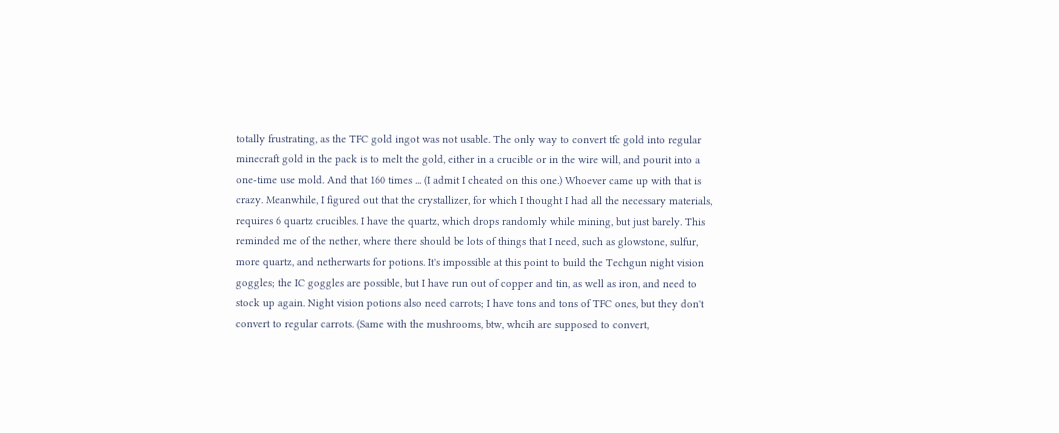totally frustrating, as the TFC gold ingot was not usable. The only way to convert tfc gold into regular minecraft gold in the pack is to melt the gold, either in a crucible or in the wire will, and pourit into a one-time use mold. And that 160 times ... (I admit I cheated on this one.) Whoever came up with that is crazy. Meanwhile, I figured out that the crystallizer, for which I thought I had all the necessary materials, requires 6 quartz crucibles. I have the quartz, which drops randomly while mining, but just barely. This reminded me of the nether, where there should be lots of things that I need, such as glowstone, sulfur, more quartz, and netherwarts for potions. It's impossible at this point to build the Techgun night vision goggles; the IC goggles are possible, but I have run out of copper and tin, as well as iron, and need to stock up again. Night vision potions also need carrots; I have tons and tons of TFC ones, but they don't convert to regular carrots. (Same with the mushrooms, btw, whcih are supposed to convert,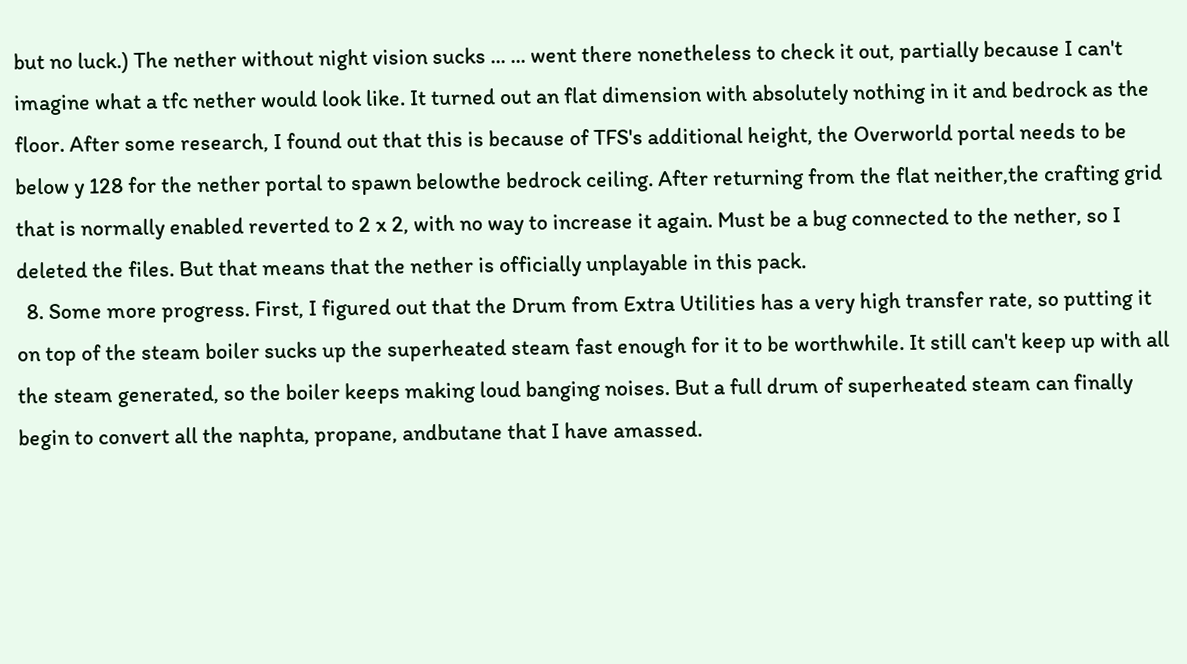but no luck.) The nether without night vision sucks ... ... went there nonetheless to check it out, partially because I can't imagine what a tfc nether would look like. It turned out an flat dimension with absolutely nothing in it and bedrock as the floor. After some research, I found out that this is because of TFS's additional height, the Overworld portal needs to be below y 128 for the nether portal to spawn belowthe bedrock ceiling. After returning from the flat neither,the crafting grid that is normally enabled reverted to 2 x 2, with no way to increase it again. Must be a bug connected to the nether, so I deleted the files. But that means that the nether is officially unplayable in this pack.
  8. Some more progress. First, I figured out that the Drum from Extra Utilities has a very high transfer rate, so putting it on top of the steam boiler sucks up the superheated steam fast enough for it to be worthwhile. It still can't keep up with all the steam generated, so the boiler keeps making loud banging noises. But a full drum of superheated steam can finally begin to convert all the naphta, propane, andbutane that I have amassed.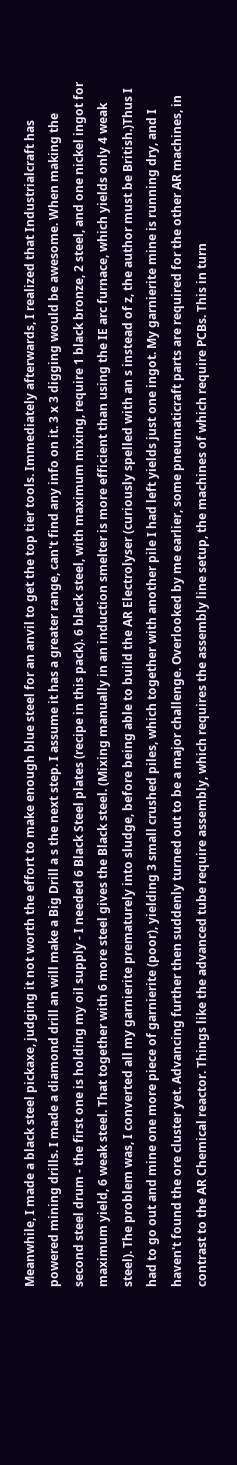Meanwhile, I made a black steel pickaxe, judging it not worth the effort to make enough blue steel for an anvil to get the top tier tools. Immediately afterwards, I realized that Industrialcraft has powered mining drills. I made a diamond drill an will make a Big Drill a s the next step. I assume it has a greater range, can't find any info on it. 3 x 3 digging would be awesome. When making the second steel drum - the first one is holding my oil supply - I needed 6 Black Steel plates (recipe in this pack). 6 black steel, with maximum mixing, require 1 black bronze, 2 steel, and one nickel ingot for maximum yield, 6 weak steel. That together with 6 more steel gives the Black steel. (Mixing manually in an induction smelter is more efficient than using the IE arc furnace, which yields only 4 weak steel). The problem was, I converted all my garnierite prematurely into sludge, before being able to build the AR Electrolyser (curiously spelled with an s instead of z, the author must be British.)Thus I had to go out and mine one more piece of garnierite (poor), yielding 3 small crushed piles, which together with another pile I had left yields just one ingot. My garnierite mine is running dry, and I haven't found the ore cluster yet. Advancing further then suddenly turned out to be a major challenge. Overlooked by me earlier, some pneumaticraft parts are required for the other AR machines, in contrast to the AR Chemical reactor. Things like the advanced tube require assembly, which requires the assembly line setup, the machines of which require PCBs. This in turn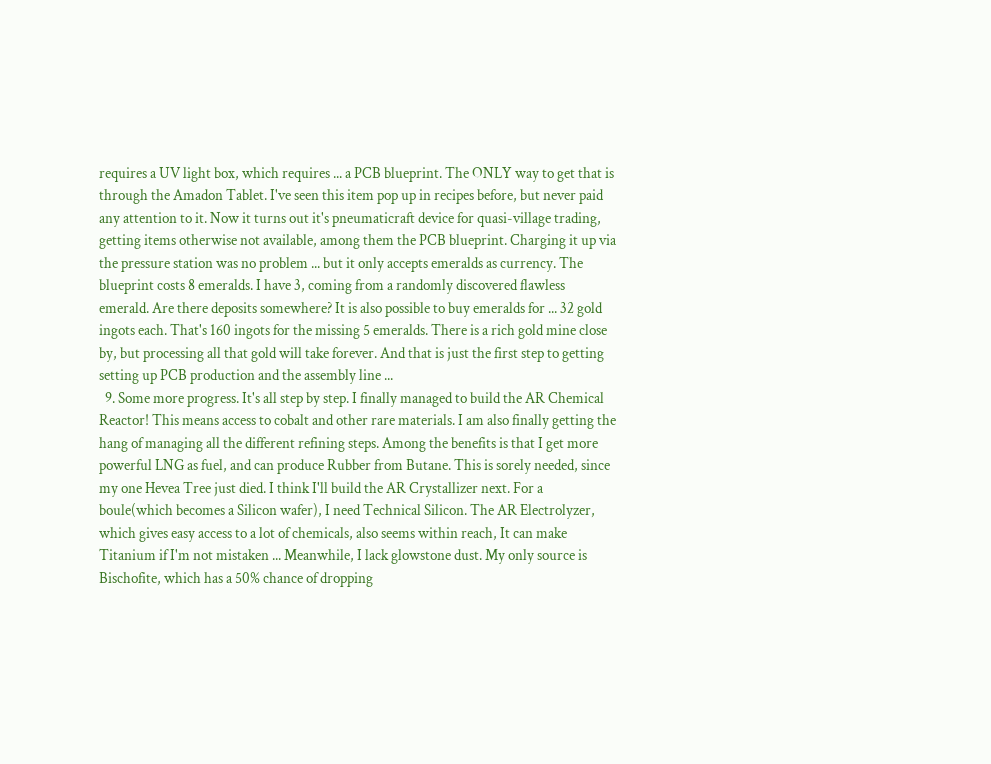requires a UV light box, which requires ... a PCB blueprint. The ONLY way to get that is through the Amadon Tablet. I've seen this item pop up in recipes before, but never paid any attention to it. Now it turns out it's pneumaticraft device for quasi-village trading, getting items otherwise not available, among them the PCB blueprint. Charging it up via the pressure station was no problem ... but it only accepts emeralds as currency. The blueprint costs 8 emeralds. I have 3, coming from a randomly discovered flawless emerald. Are there deposits somewhere? It is also possible to buy emeralds for ... 32 gold ingots each. That's 160 ingots for the missing 5 emeralds. There is a rich gold mine close by, but processing all that gold will take forever. And that is just the first step to getting setting up PCB production and the assembly line ...
  9. Some more progress. It's all step by step. I finally managed to build the AR Chemical Reactor! This means access to cobalt and other rare materials. I am also finally getting the hang of managing all the different refining steps. Among the benefits is that I get more powerful LNG as fuel, and can produce Rubber from Butane. This is sorely needed, since my one Hevea Tree just died. I think I'll build the AR Crystallizer next. For a boule(which becomes a Silicon wafer), I need Technical Silicon. The AR Electrolyzer, which gives easy access to a lot of chemicals, also seems within reach, It can make Titanium if I'm not mistaken ... Meanwhile, I lack glowstone dust. My only source is Bischofite, which has a 50% chance of dropping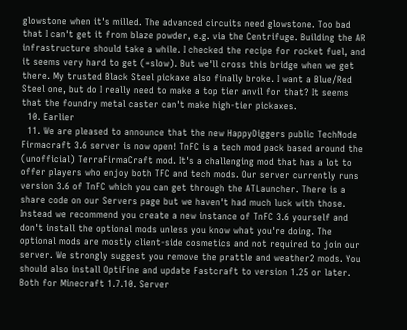glowstone when it's milled. The advanced circuits need glowstone. Too bad that I can't get it from blaze powder, e.g. via the Centrifuge. Building the AR infrastructure should take a while. I checked the recipe for rocket fuel, and it seems very hard to get (=slow). But we'll cross this bridge when we get there. My trusted Black Steel pickaxe also finally broke. I want a Blue/Red Steel one, but do I really need to make a top tier anvil for that? It seems that the foundry metal caster can't make high-tier pickaxes.
  10. Earlier
  11. We are pleased to announce that the new HappyDiggers public TechNode Firmacraft 3.6 server is now open! TnFC is a tech mod pack based around the (unofficial) TerraFirmaCraft mod. It's a challenging mod that has a lot to offer players who enjoy both TFC and tech mods. Our server currently runs version 3.6 of TnFC which you can get through the ATLauncher. There is a share code on our Servers page but we haven't had much luck with those. Instead we recommend you create a new instance of TnFC 3.6 yourself and don't install the optional mods unless you know what you're doing. The optional mods are mostly client-side cosmetics and not required to join our server. We strongly suggest you remove the prattle and weather2 mods. You should also install OptiFine and update Fastcraft to version 1.25 or later. Both for Minecraft 1.7.10. Server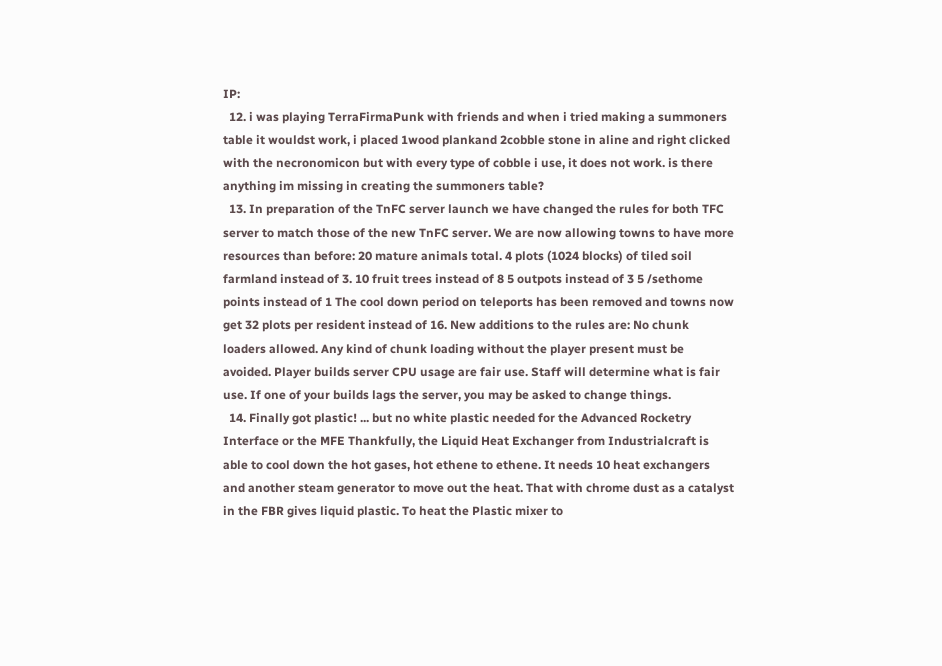IP:
  12. i was playing TerraFirmaPunk with friends and when i tried making a summoners table it wouldst work, i placed 1wood plankand 2cobble stone in aline and right clicked with the necronomicon but with every type of cobble i use, it does not work. is there anything im missing in creating the summoners table?
  13. In preparation of the TnFC server launch we have changed the rules for both TFC server to match those of the new TnFC server. We are now allowing towns to have more resources than before: 20 mature animals total. 4 plots (1024 blocks) of tiled soil farmland instead of 3. 10 fruit trees instead of 8 5 outpots instead of 3 5 /sethome points instead of 1 The cool down period on teleports has been removed and towns now get 32 plots per resident instead of 16. New additions to the rules are: No chunk loaders allowed. Any kind of chunk loading without the player present must be avoided. Player builds server CPU usage are fair use. Staff will determine what is fair use. If one of your builds lags the server, you may be asked to change things.
  14. Finally got plastic! ... but no white plastic needed for the Advanced Rocketry Interface or the MFE Thankfully, the Liquid Heat Exchanger from Industrialcraft is able to cool down the hot gases, hot ethene to ethene. It needs 10 heat exchangers and another steam generator to move out the heat. That with chrome dust as a catalyst in the FBR gives liquid plastic. To heat the Plastic mixer to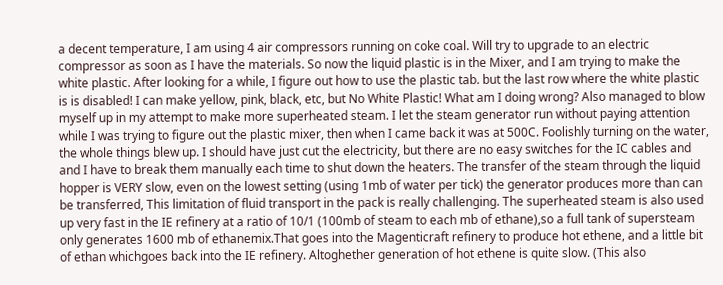a decent temperature, I am using 4 air compressors running on coke coal. Will try to upgrade to an electric compressor as soon as I have the materials. So now the liquid plastic is in the Mixer, and I am trying to make the white plastic. After looking for a while, I figure out how to use the plastic tab. but the last row where the white plastic is is disabled! I can make yellow, pink, black, etc, but No White Plastic! What am I doing wrong? Also managed to blow myself up in my attempt to make more superheated steam. I let the steam generator run without paying attention while I was trying to figure out the plastic mixer, then when I came back it was at 500C. Foolishly turning on the water, the whole things blew up. I should have just cut the electricity, but there are no easy switches for the IC cables and and I have to break them manually each time to shut down the heaters. The transfer of the steam through the liquid hopper is VERY slow, even on the lowest setting (using 1mb of water per tick) the generator produces more than can be transferred, This limitation of fluid transport in the pack is really challenging. The superheated steam is also used up very fast in the IE refinery at a ratio of 10/1 (100mb of steam to each mb of ethane),so a full tank of supersteam only generates 1600 mb of ethanemix.That goes into the Magenticraft refinery to produce hot ethene, and a little bit of ethan whichgoes back into the IE refinery. Altoghether generation of hot ethene is quite slow. (This also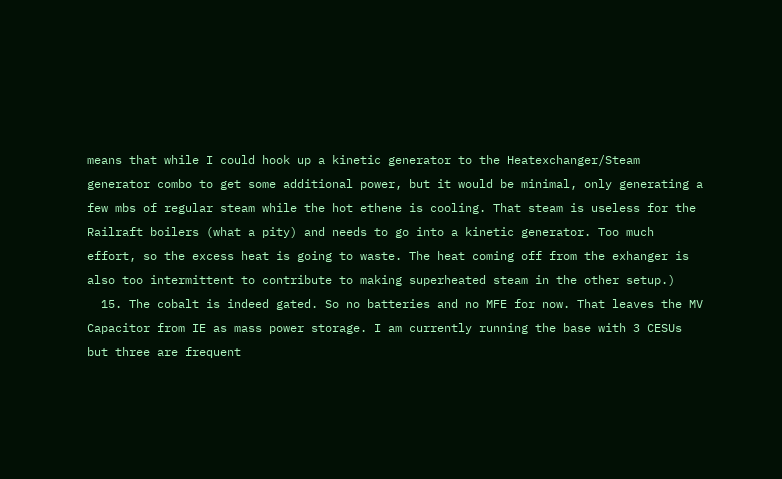means that while I could hook up a kinetic generator to the Heatexchanger/Steam generator combo to get some additional power, but it would be minimal, only generating a few mbs of regular steam while the hot ethene is cooling. That steam is useless for the Railraft boilers (what a pity) and needs to go into a kinetic generator. Too much effort, so the excess heat is going to waste. The heat coming off from the exhanger is also too intermittent to contribute to making superheated steam in the other setup.)
  15. The cobalt is indeed gated. So no batteries and no MFE for now. That leaves the MV Capacitor from IE as mass power storage. I am currently running the base with 3 CESUs but three are frequent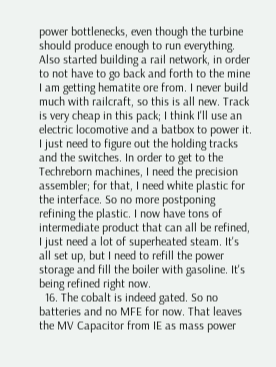power bottlenecks, even though the turbine should produce enough to run everything. Also started building a rail network, in order to not have to go back and forth to the mine I am getting hematite ore from. I never build much with railcraft, so this is all new. Track is very cheap in this pack; I think I'll use an electric locomotive and a batbox to power it. I just need to figure out the holding tracks and the switches. In order to get to the Techreborn machines, I need the precision assembler; for that, I need white plastic for the interface. So no more postponing refining the plastic. I now have tons of intermediate product that can all be refined, I just need a lot of superheated steam. It's all set up, but I need to refill the power storage and fill the boiler with gasoline. It's being refined right now.
  16. The cobalt is indeed gated. So no batteries and no MFE for now. That leaves the MV Capacitor from IE as mass power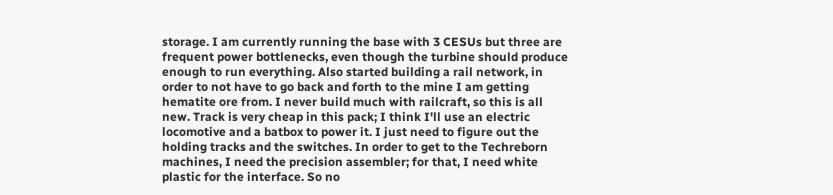storage. I am currently running the base with 3 CESUs but three are frequent power bottlenecks, even though the turbine should produce enough to run everything. Also started building a rail network, in order to not have to go back and forth to the mine I am getting hematite ore from. I never build much with railcraft, so this is all new. Track is very cheap in this pack; I think I'll use an electric locomotive and a batbox to power it. I just need to figure out the holding tracks and the switches. In order to get to the Techreborn machines, I need the precision assembler; for that, I need white plastic for the interface. So no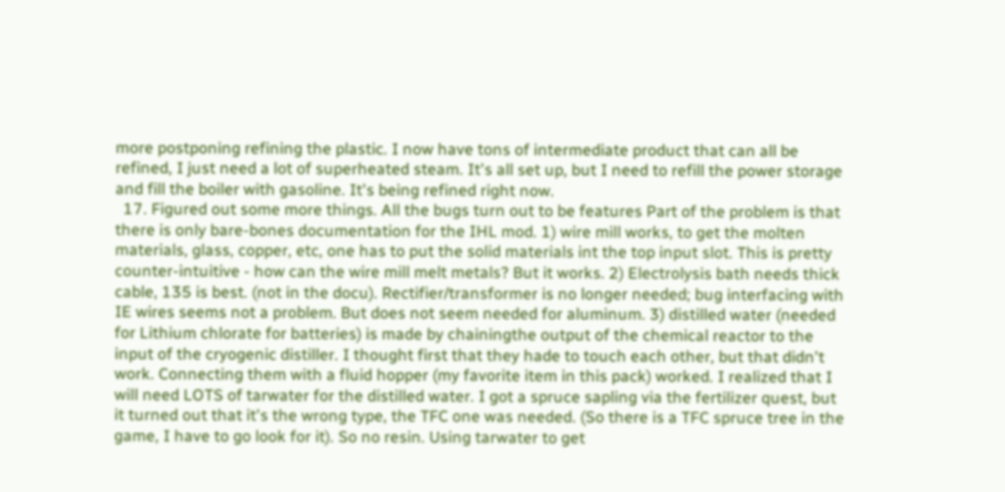more postponing refining the plastic. I now have tons of intermediate product that can all be refined, I just need a lot of superheated steam. It's all set up, but I need to refill the power storage and fill the boiler with gasoline. It's being refined right now.
  17. Figured out some more things. All the bugs turn out to be features Part of the problem is that there is only bare-bones documentation for the IHL mod. 1) wire mill works, to get the molten materials, glass, copper, etc, one has to put the solid materials int the top input slot. This is pretty counter-intuitive - how can the wire mill melt metals? But it works. 2) Electrolysis bath needs thick cable, 135 is best. (not in the docu). Rectifier/transformer is no longer needed; bug interfacing with IE wires seems not a problem. But does not seem needed for aluminum. 3) distilled water (needed for Lithium chlorate for batteries) is made by chainingthe output of the chemical reactor to the input of the cryogenic distiller. I thought first that they hade to touch each other, but that didn't work. Connecting them with a fluid hopper (my favorite item in this pack) worked. I realized that I will need LOTS of tarwater for the distilled water. I got a spruce sapling via the fertilizer quest, but it turned out that it's the wrong type, the TFC one was needed. (So there is a TFC spruce tree in the game, I have to go look for it). So no resin. Using tarwater to get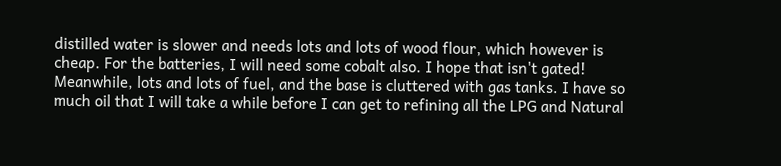distilled water is slower and needs lots and lots of wood flour, which however is cheap. For the batteries, I will need some cobalt also. I hope that isn't gated! Meanwhile, lots and lots of fuel, and the base is cluttered with gas tanks. I have so much oil that I will take a while before I can get to refining all the LPG and Natural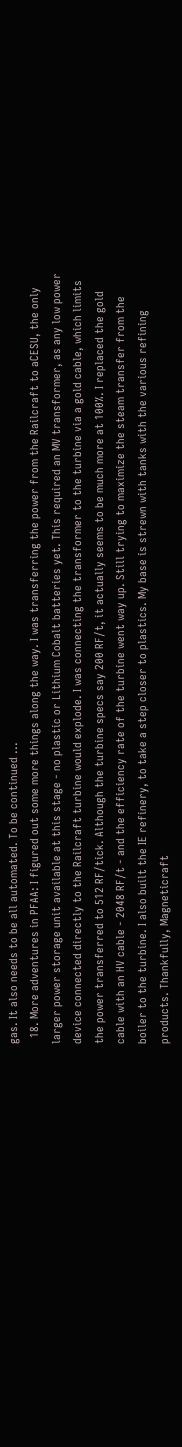gas. It also needs to be all automated. To be continued ...
  18. More adventures in PFAA: I figured out some more things along the way. I was transferring the power from the Railcraft to aCESU, the only larger power storage unit available at this stage - no plastic or Lithium Cobalt batteries yet. This required an MV transformer, as any low power device connected directly to the Railcraft turbine would explode. I was connecting the transformer to the turbine via a gold cable, which limits the power transferred to 512 RF/tick. Although the turbine specs say 200 RF/t, it actually seems to be much more at 100%. I replaced the gold cable with an HV cable - 2048 RF/t - and the efficiency rate of the turbine went way up. Still trying to maximize the steam transfer from the boiler to the turbine. I also built the IE refinery, to take a step closer to plastics. My base is strewn with tanks with the various refining products. Thankfully, Magneticraft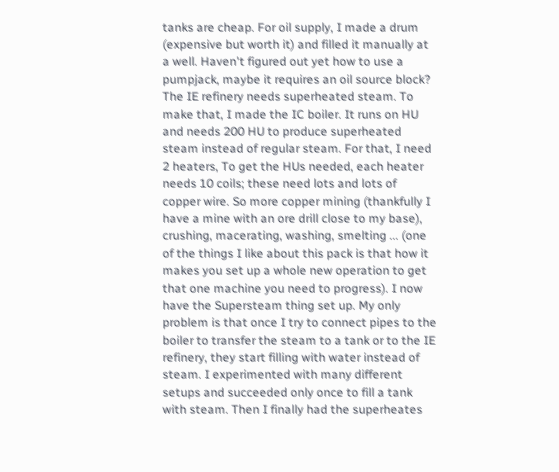tanks are cheap. For oil supply, I made a drum (expensive but worth it) and filled it manually at a well. Haven't figured out yet how to use a pumpjack, maybe it requires an oil source block? The IE refinery needs superheated steam. To make that, I made the IC boiler. It runs on HU and needs 200 HU to produce superheated steam instead of regular steam. For that, I need 2 heaters, To get the HUs needed, each heater needs 10 coils; these need lots and lots of copper wire. So more copper mining (thankfully I have a mine with an ore drill close to my base), crushing, macerating, washing, smelting ... (one of the things I like about this pack is that how it makes you set up a whole new operation to get that one machine you need to progress). I now have the Supersteam thing set up. My only problem is that once I try to connect pipes to the boiler to transfer the steam to a tank or to the IE refinery, they start filling with water instead of steam. I experimented with many different setups and succeeded only once to fill a tank with steam. Then I finally had the superheates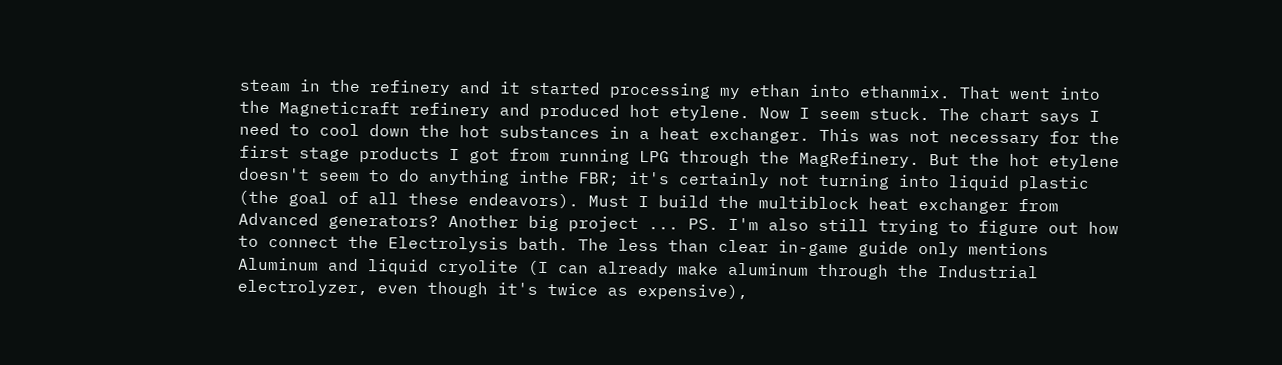steam in the refinery and it started processing my ethan into ethanmix. That went into the Magneticraft refinery and produced hot etylene. Now I seem stuck. The chart says I need to cool down the hot substances in a heat exchanger. This was not necessary for the first stage products I got from running LPG through the MagRefinery. But the hot etylene doesn't seem to do anything inthe FBR; it's certainly not turning into liquid plastic (the goal of all these endeavors). Must I build the multiblock heat exchanger from Advanced generators? Another big project ... PS. I'm also still trying to figure out how to connect the Electrolysis bath. The less than clear in-game guide only mentions Aluminum and liquid cryolite (I can already make aluminum through the Industrial electrolyzer, even though it's twice as expensive),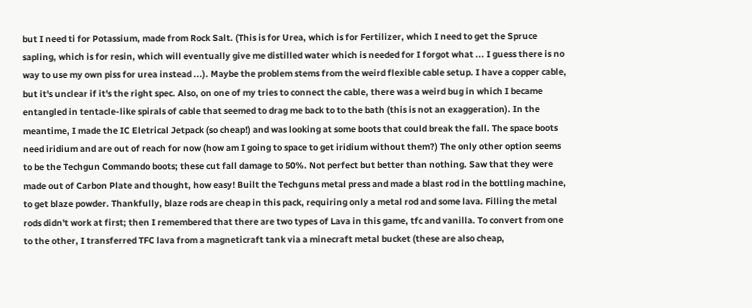but I need ti for Potassium, made from Rock Salt. (This is for Urea, which is for Fertilizer, which I need to get the Spruce sapling, which is for resin, which will eventually give me distilled water which is needed for I forgot what ... I guess there is no way to use my own piss for urea instead ...). Maybe the problem stems from the weird flexible cable setup. I have a copper cable, but it's unclear if it's the right spec. Also, on one of my tries to connect the cable, there was a weird bug in which I became entangled in tentacle-like spirals of cable that seemed to drag me back to to the bath (this is not an exaggeration). In the meantime, I made the IC Eletrical Jetpack (so cheap!) and was looking at some boots that could break the fall. The space boots need iridium and are out of reach for now (how am I going to space to get iridium without them?) The only other option seems to be the Techgun Commando boots; these cut fall damage to 50%. Not perfect but better than nothing. Saw that they were made out of Carbon Plate and thought, how easy! Built the Techguns metal press and made a blast rod in the bottling machine, to get blaze powder. Thankfully, blaze rods are cheap in this pack, requiring only a metal rod and some lava. Filling the metal rods didn't work at first; then I remembered that there are two types of Lava in this game, tfc and vanilla. To convert from one to the other, I transferred TFC lava from a magneticraft tank via a minecraft metal bucket (these are also cheap,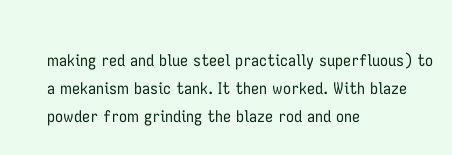making red and blue steel practically superfluous) to a mekanism basic tank. It then worked. With blaze powder from grinding the blaze rod and one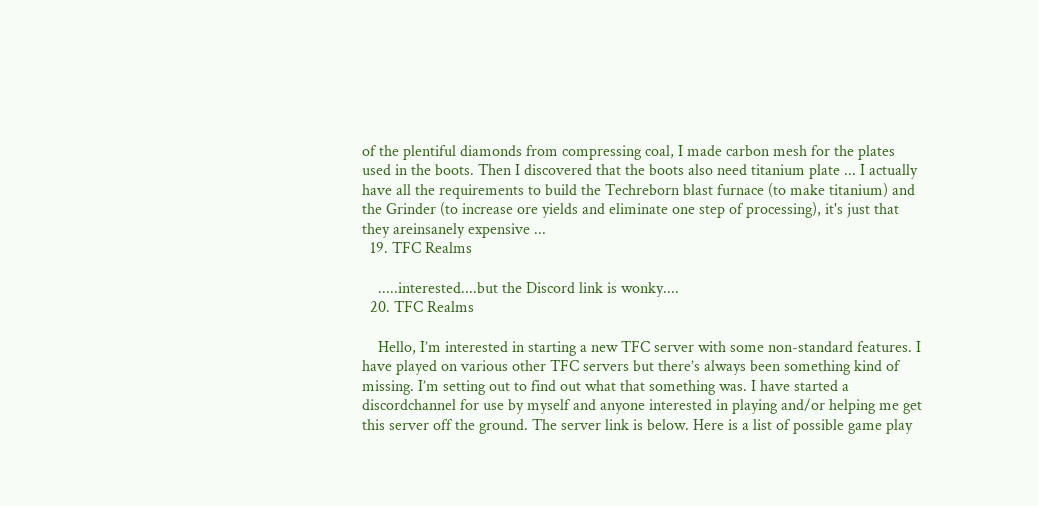of the plentiful diamonds from compressing coal, I made carbon mesh for the plates used in the boots. Then I discovered that the boots also need titanium plate ... I actually have all the requirements to build the Techreborn blast furnace (to make titanium) and the Grinder (to increase ore yields and eliminate one step of processing), it's just that they areinsanely expensive ...
  19. TFC Realms

    .....interested....but the Discord link is wonky....
  20. TFC Realms

    Hello, I’m interested in starting a new TFC server with some non-standard features. I have played on various other TFC servers but there’s always been something kind of missing. I’m setting out to find out what that something was. I have started a discordchannel for use by myself and anyone interested in playing and/or helping me get this server off the ground. The server link is below. Here is a list of possible game play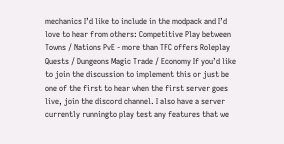mechanics I’d like to include in the modpack and I’d love to hear from others: Competitive Play between Towns / Nations PvE - more than TFC offers Roleplay Quests / Dungeons Magic Trade / Economy If you’d like to join the discussion to implement this or just be one of the first to hear when the first server goes live, join the discord channel. I also have a server currently runningto play test any features that we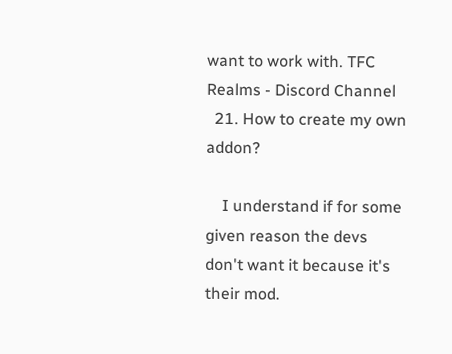want to work with. TFC Realms - Discord Channel
  21. How to create my own addon?

    I understand if for some given reason the devs don't want it because it's their mod.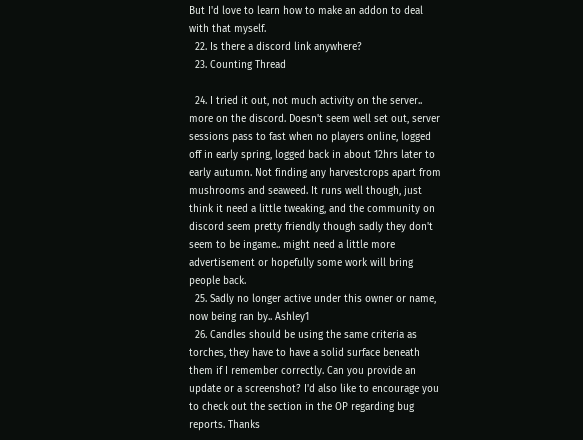But I'd love to learn how to make an addon to deal with that myself.
  22. Is there a discord link anywhere?
  23. Counting Thread

  24. I tried it out, not much activity on the server.. more on the discord. Doesn't seem well set out, server sessions pass to fast when no players online, logged off in early spring, logged back in about 12hrs later to early autumn. Not finding any harvestcrops apart from mushrooms and seaweed. It runs well though, just think it need a little tweaking, and the community on discord seem pretty friendly though sadly they don't seem to be ingame.. might need a little more advertisement or hopefully some work will bring people back.
  25. Sadly no longer active under this owner or name, now being ran by.. Ashley1
  26. Candles should be using the same criteria as torches, they have to have a solid surface beneath them if I remember correctly. Can you provide an update or a screenshot? I'd also like to encourage you to check out the section in the OP regarding bug reports. Thanks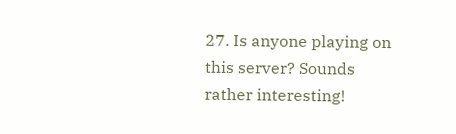27. Is anyone playing on this server? Sounds rather interesting!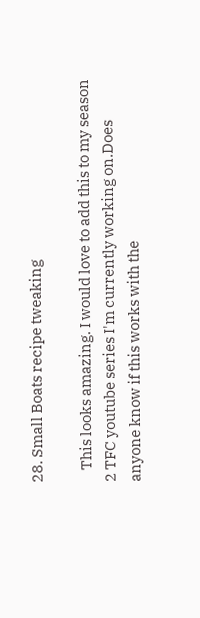28. Small Boats recipe tweaking

    This looks amazing. I would love to add this to my season 2 TFC youtube series I'm currently working on.Does anyone know if this works with the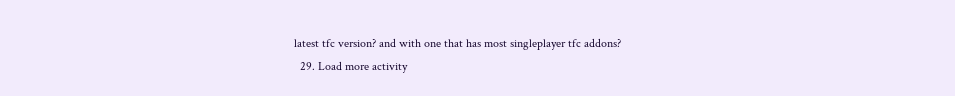latest tfc version? and with one that has most singleplayer tfc addons?
  29. Load more activity